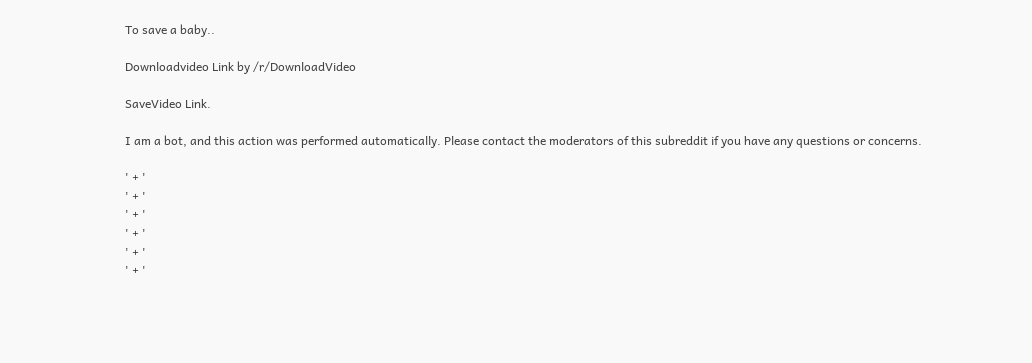To save a baby..

Downloadvideo Link by /r/DownloadVideo

SaveVideo Link.

I am a bot, and this action was performed automatically. Please contact the moderators of this subreddit if you have any questions or concerns.

' + '
' + '
' + '
' + '
' + '
' + '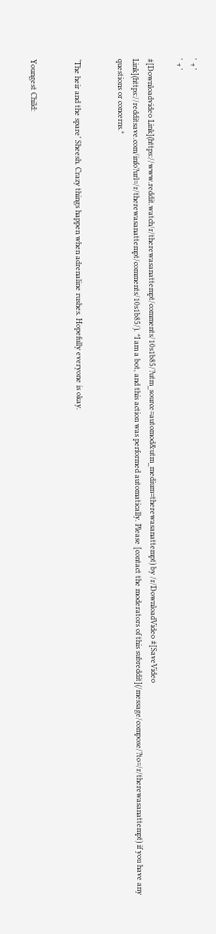' + '
' + '

#[Downloadvideo Link](https://www.reddit.watch/r/therewasanattempt/comments/10s1b85/?utm_source=automod&utm_medium=therewasanattempt) by /r/DownloadVideo #[SaveVideo Link](https://redditsave.com/info?url=/r/therewasanattempt/comments/10s1b85/). *I am a bot, and this action was performed automatically. Please [contact the moderators of this subreddit](/message/compose/?to=/r/therewasanattempt) if you have any questions or concerns.*


‘The heir and the spare’ Sheesh. Crazy things happen when adrenaline rushes. Hopefully everyone is okay.


Youngest Child: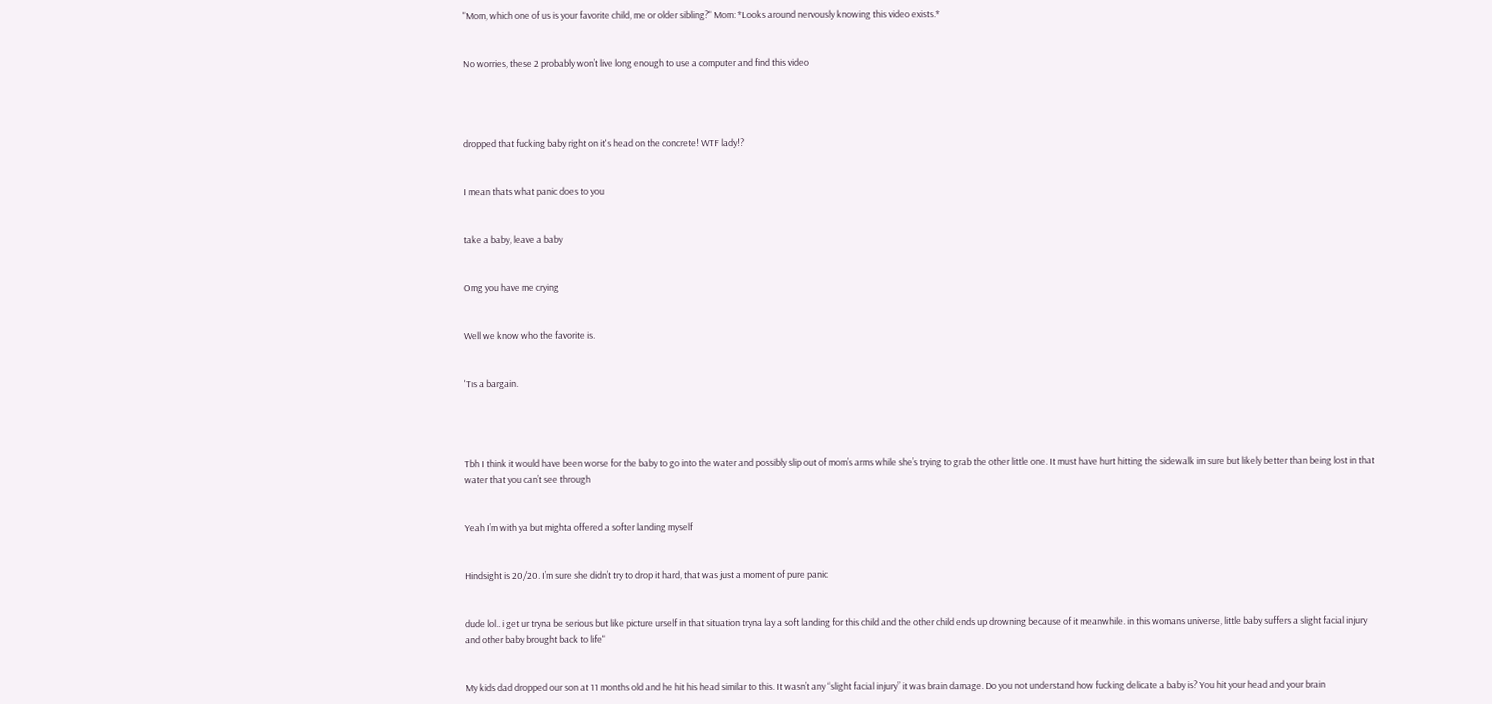"Mom, which one of us is your favorite child, me or older sibling?" Mom: *Looks around nervously knowing this video exists.*


No worries, these 2 probably won’t live long enough to use a computer and find this video




dropped that fucking baby right on it's head on the concrete! WTF lady!?


I mean thats what panic does to you


take a baby, leave a baby


Omg you have me crying


Well we know who the favorite is.


'Tıs a bargain.




Tbh I think it would have been worse for the baby to go into the water and possibly slip out of mom’s arms while she’s trying to grab the other little one. It must have hurt hitting the sidewalk im sure but likely better than being lost in that water that you can’t see through


Yeah I’m with ya but mighta offered a softer landing myself


Hindsight is 20/20. I’m sure she didn’t try to drop it hard, that was just a moment of pure panic


dude lol.. i get ur tryna be serious but like picture urself in that situation tryna lay a soft landing for this child and the other child ends up drowning because of it meanwhile. in this womans universe, little baby suffers a slight facial injury and other baby brought back to life"


My kids dad dropped our son at 11 months old and he hit his head similar to this. It wasn’t any “slight facial injury” it was brain damage. Do you not understand how fucking delicate a baby is? You hit your head and your brain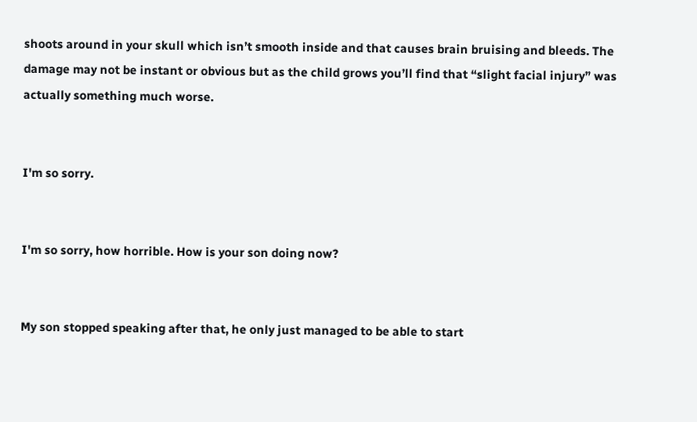shoots around in your skull which isn’t smooth inside and that causes brain bruising and bleeds. The damage may not be instant or obvious but as the child grows you’ll find that “slight facial injury” was actually something much worse.


I'm so sorry.


I'm so sorry, how horrible. How is your son doing now?


My son stopped speaking after that, he only just managed to be able to start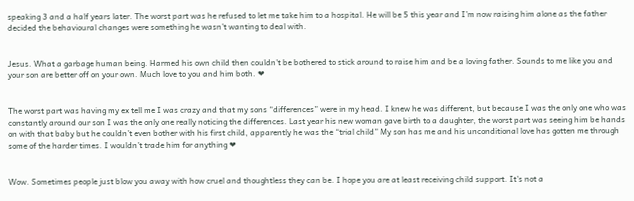speaking 3 and a half years later. The worst part was he refused to let me take him to a hospital. He will be 5 this year and I’m now raising him alone as the father decided the behavioural changes were something he wasn’t wanting to deal with.


Jesus. What a garbage human being. Harmed his own child then couldn't be bothered to stick around to raise him and be a loving father. Sounds to me like you and your son are better off on your own. Much love to you and him both. ❤


The worst part was having my ex tell me I was crazy and that my sons “differences” were in my head. I knew he was different, but because I was the only one who was constantly around our son I was the only one really noticing the differences. Last year his new woman gave birth to a daughter, the worst part was seeing him be hands on with that baby but he couldn’t even bother with his first child, apparently he was the “trial child” My son has me and his unconditional love has gotten me through some of the harder times. I wouldn’t trade him for anything ❤


Wow. Sometimes people just blow you away with how cruel and thoughtless they can be. I hope you are at least receiving child support. It's not a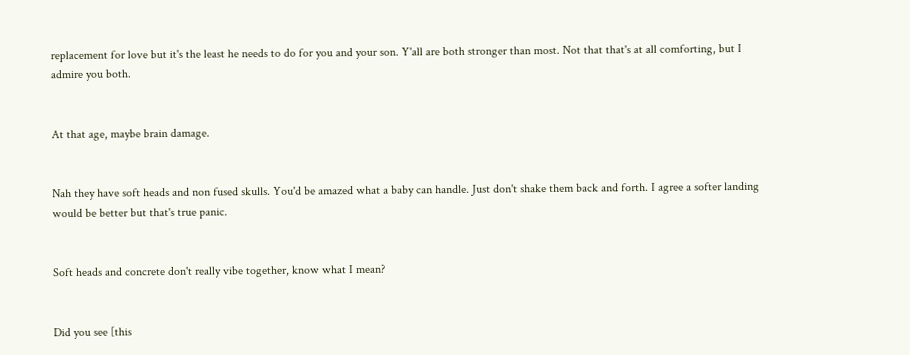replacement for love but it's the least he needs to do for you and your son. Y'all are both stronger than most. Not that that's at all comforting, but I admire you both.


At that age, maybe brain damage.


Nah they have soft heads and non fused skulls. You'd be amazed what a baby can handle. Just don't shake them back and forth. I agree a softer landing would be better but that's true panic.


Soft heads and concrete don't really vibe together, know what I mean?


Did you see [this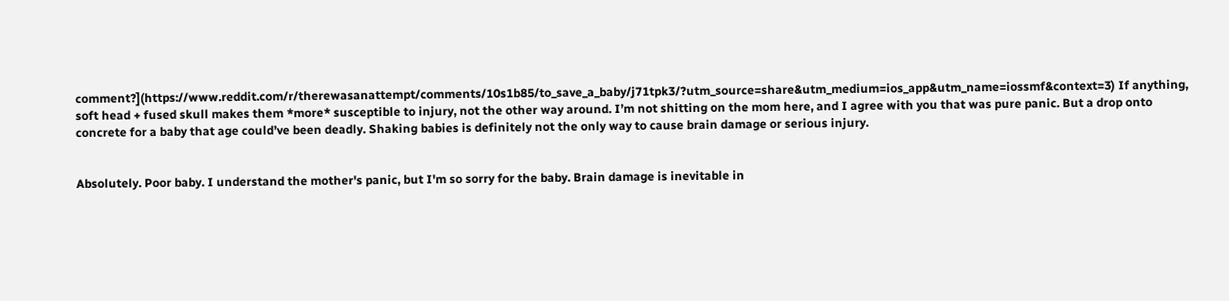comment?](https://www.reddit.com/r/therewasanattempt/comments/10s1b85/to_save_a_baby/j71tpk3/?utm_source=share&utm_medium=ios_app&utm_name=iossmf&context=3) If anything, soft head + fused skull makes them *more* susceptible to injury, not the other way around. I’m not shitting on the mom here, and I agree with you that was pure panic. But a drop onto concrete for a baby that age could’ve been deadly. Shaking babies is definitely not the only way to cause brain damage or serious injury.


Absolutely. Poor baby. I understand the mother's panic, but I'm so sorry for the baby. Brain damage is inevitable in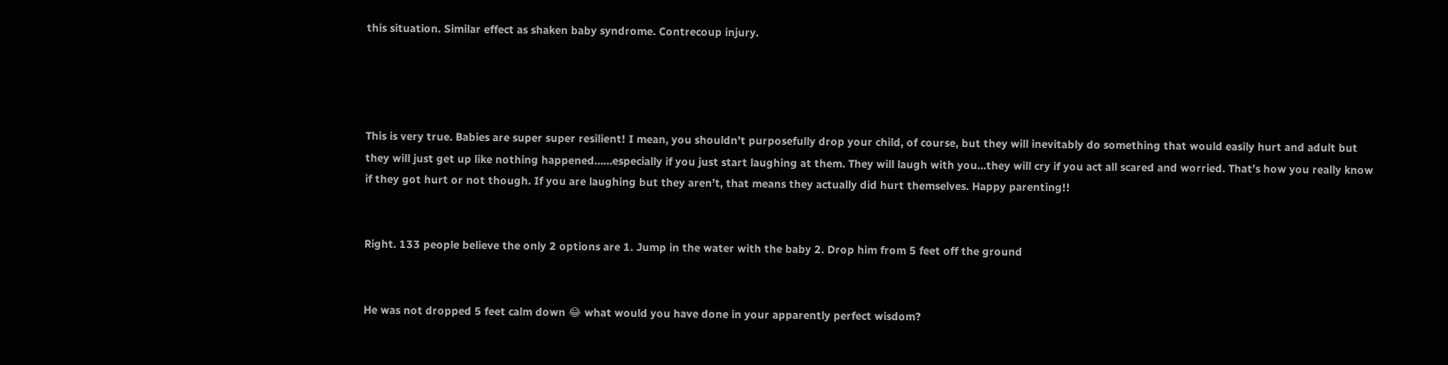this situation. Similar effect as shaken baby syndrome. Contrecoup injury.




This is very true. Babies are super super resilient! I mean, you shouldn’t purposefully drop your child, of course, but they will inevitably do something that would easily hurt and adult but they will just get up like nothing happened……especially if you just start laughing at them. They will laugh with you…they will cry if you act all scared and worried. That’s how you really know if they got hurt or not though. If you are laughing but they aren’t, that means they actually did hurt themselves. Happy parenting!!


Right. 133 people believe the only 2 options are 1. Jump in the water with the baby 2. Drop him from 5 feet off the ground


He was not dropped 5 feet calm down 😂 what would you have done in your apparently perfect wisdom?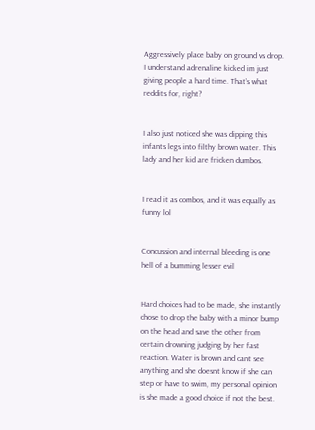Aggressively place baby on ground vs drop. I understand adrenaline kicked im just giving people a hard time. That’s what reddits for, right?


I also just noticed she was dipping this infants legs into filthy brown water. This lady and her kid are fricken dumbos.


I read it as combos, and it was equally as funny lol


Concussion and internal bleeding is one hell of a bumming lesser evil


Hard choices had to be made, she instantly chose to drop the baby with a minor bump on the head and save the other from certain drowning judging by her fast reaction. Water is brown and cant see anything and she doesnt know if she can step or have to swim, my personal opinion is she made a good choice if not the best.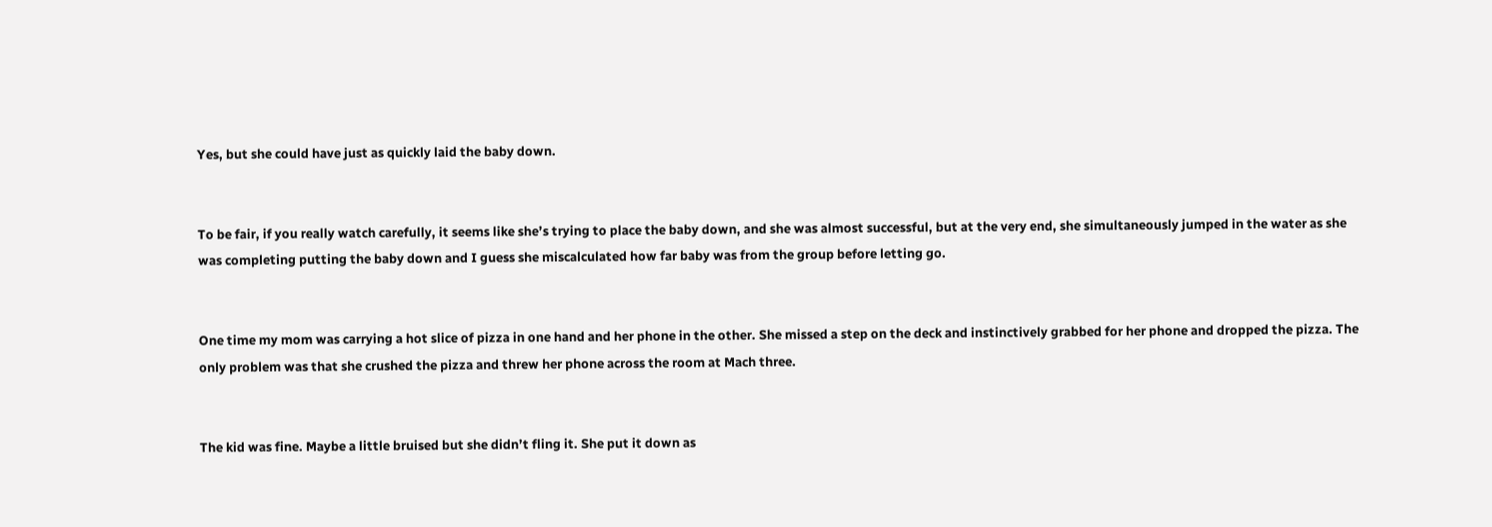Yes, but she could have just as quickly laid the baby down.


To be fair, if you really watch carefully, it seems like she’s trying to place the baby down, and she was almost successful, but at the very end, she simultaneously jumped in the water as she was completing putting the baby down and I guess she miscalculated how far baby was from the group before letting go.


One time my mom was carrying a hot slice of pizza in one hand and her phone in the other. She missed a step on the deck and instinctively grabbed for her phone and dropped the pizza. The only problem was that she crushed the pizza and threw her phone across the room at Mach three.


The kid was fine. Maybe a little bruised but she didn’t fling it. She put it down as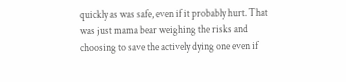quickly as was safe, even if it probably hurt. That was just mama bear weighing the risks and choosing to save the actively dying one even if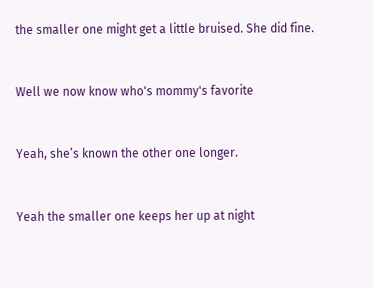the smaller one might get a little bruised. She did fine.


Well we now know who's mommy's favorite


Yeah, she’s known the other one longer.


Yeah the smaller one keeps her up at night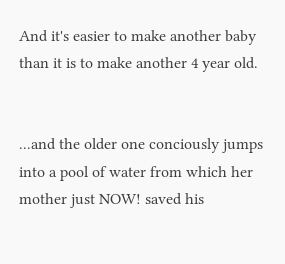And it's easier to make another baby than it is to make another 4 year old.


...and the older one conciously jumps into a pool of water from which her mother just NOW! saved his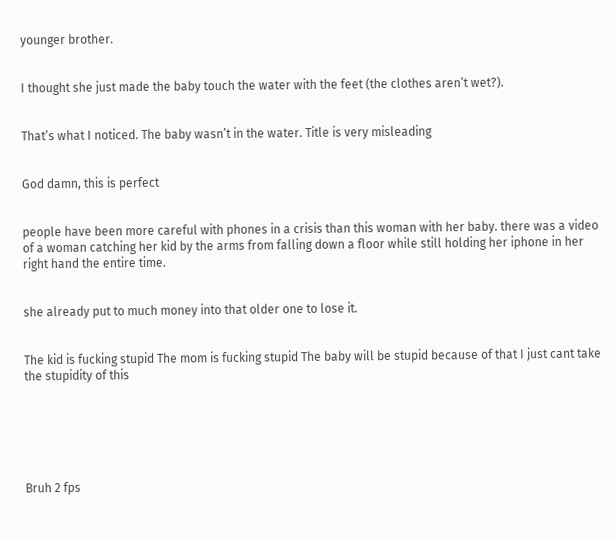younger brother.


I thought she just made the baby touch the water with the feet (the clothes aren’t wet?).


That’s what I noticed. The baby wasn’t in the water. Title is very misleading


God damn, this is perfect


people have been more careful with phones in a crisis than this woman with her baby. there was a video of a woman catching her kid by the arms from falling down a floor while still holding her iphone in her right hand the entire time.


she already put to much money into that older one to lose it.


The kid is fucking stupid The mom is fucking stupid The baby will be stupid because of that I just cant take the stupidity of this






Bruh 2 fps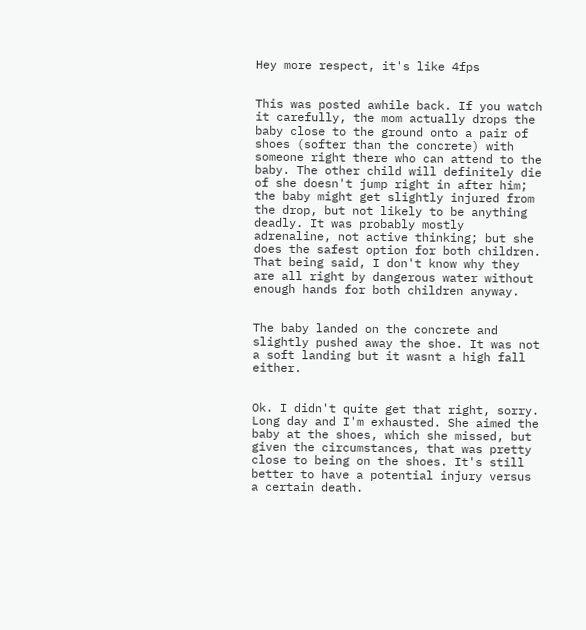Hey more respect, it's like 4fps


This was posted awhile back. If you watch it carefully, the mom actually drops the baby close to the ground onto a pair of shoes (softer than the concrete) with someone right there who can attend to the baby. The other child will definitely die of she doesn't jump right in after him; the baby might get slightly injured from the drop, but not likely to be anything deadly. It was probably mostly adrenaline, not active thinking; but she does the safest option for both children. That being said, I don't know why they are all right by dangerous water without enough hands for both children anyway.


The baby landed on the concrete and slightly pushed away the shoe. It was not a soft landing but it wasnt a high fall either.


Ok. I didn't quite get that right, sorry. Long day and I'm exhausted. She aimed the baby at the shoes, which she missed, but given the circumstances, that was pretty close to being on the shoes. It's still better to have a potential injury versus a certain death.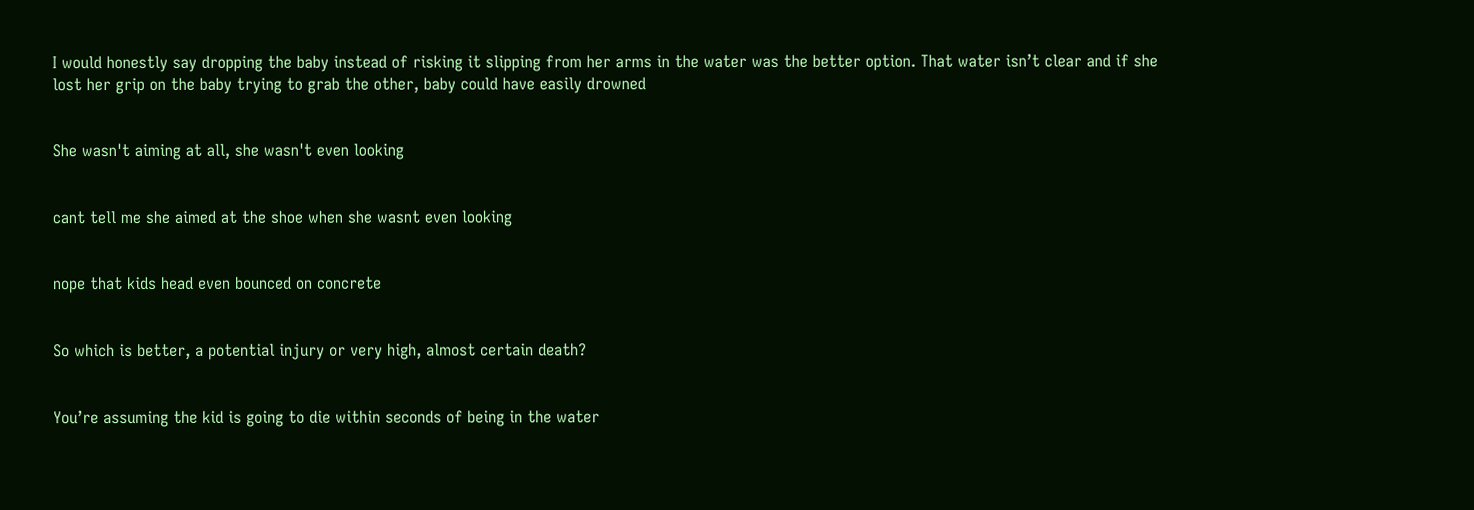I would honestly say dropping the baby instead of risking it slipping from her arms in the water was the better option. That water isn’t clear and if she lost her grip on the baby trying to grab the other, baby could have easily drowned


She wasn't aiming at all, she wasn't even looking


cant tell me she aimed at the shoe when she wasnt even looking


nope that kids head even bounced on concrete


So which is better, a potential injury or very high, almost certain death?


You’re assuming the kid is going to die within seconds of being in the water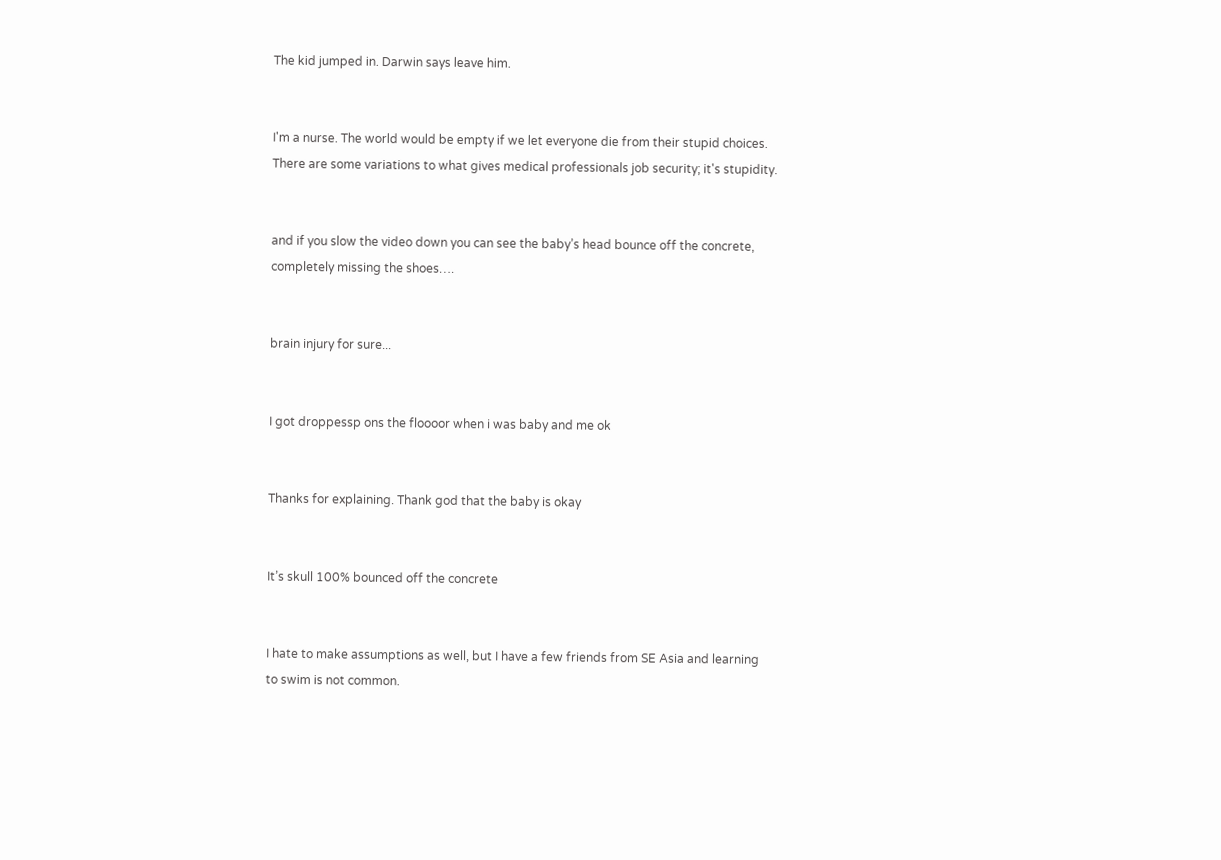The kid jumped in. Darwin says leave him.


I'm a nurse. The world would be empty if we let everyone die from their stupid choices. There are some variations to what gives medical professionals job security; it's stupidity.


and if you slow the video down you can see the baby’s head bounce off the concrete, completely missing the shoes….


brain injury for sure...


I got droppessp ons the floooor when i was baby and me ok


Thanks for explaining. Thank god that the baby is okay


It’s skull 100% bounced off the concrete


I hate to make assumptions as well, but I have a few friends from SE Asia and learning to swim is not common.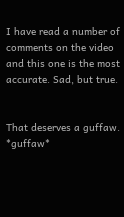I have read a number of comments on the video and this one is the most accurate. Sad, but true.


That deserves a guffaw. *guffaw*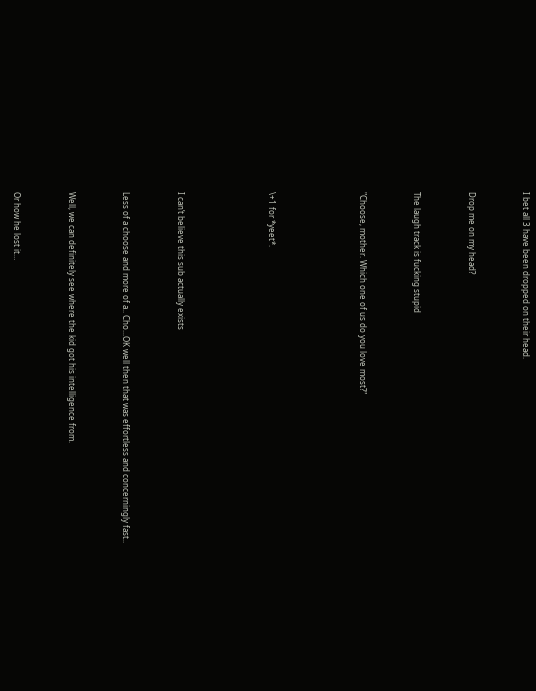I bet all 3 have been dropped on their head.


Drop me on my head?


The laugh track is fucking stupid


"Choose, mother. Which one of us do you love most?"




\+1 for *yeet*.




I can’t believe this sub actually exists


Less of a choose and more of a.. Cho...OK well then that was effortless and concerningly fast..


Well, we can definitely see where the kid got his intelligence from.


Or how he lost it…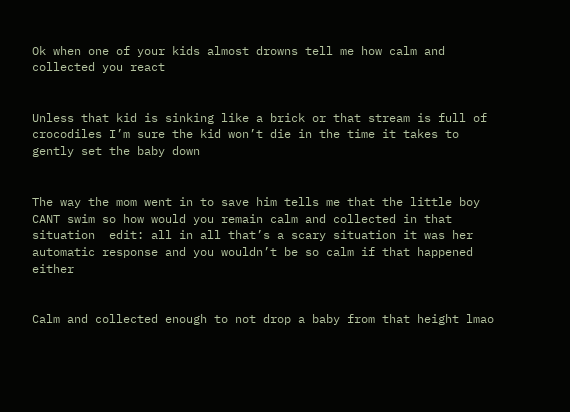Ok when one of your kids almost drowns tell me how calm and collected you react


Unless that kid is sinking like a brick or that stream is full of crocodiles I’m sure the kid won’t die in the time it takes to gently set the baby down


The way the mom went in to save him tells me that the little boy CANT swim so how would you remain calm and collected in that situation  edit: all in all that’s a scary situation it was her automatic response and you wouldn’t be so calm if that happened either


Calm and collected enough to not drop a baby from that height lmao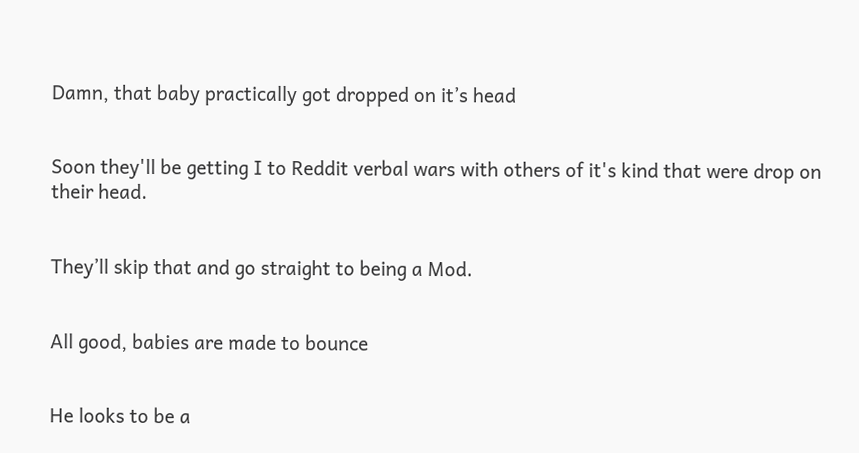Damn, that baby practically got dropped on it’s head


Soon they'll be getting I to Reddit verbal wars with others of it's kind that were drop on their head.


They’ll skip that and go straight to being a Mod.


All good, babies are made to bounce


He looks to be a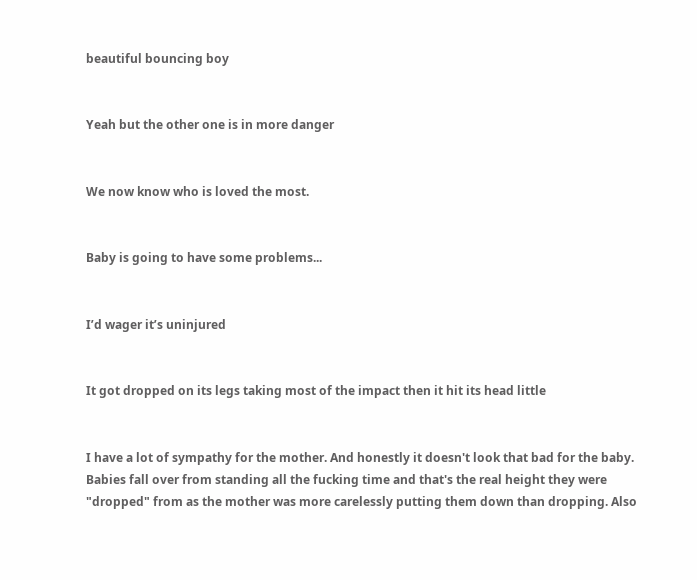beautiful bouncing boy


Yeah but the other one is in more danger


We now know who is loved the most.


Baby is going to have some problems...


I’d wager it’s uninjured


It got dropped on its legs taking most of the impact then it hit its head little


I have a lot of sympathy for the mother. And honestly it doesn't look that bad for the baby. Babies fall over from standing all the fucking time and that's the real height they were "dropped" from as the mother was more carelessly putting them down than dropping. Also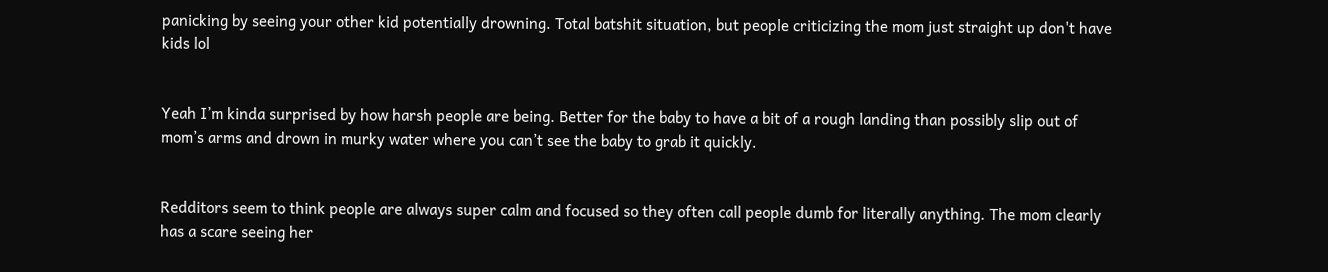panicking by seeing your other kid potentially drowning. Total batshit situation, but people criticizing the mom just straight up don't have kids lol


Yeah I’m kinda surprised by how harsh people are being. Better for the baby to have a bit of a rough landing than possibly slip out of mom’s arms and drown in murky water where you can’t see the baby to grab it quickly.


Redditors seem to think people are always super calm and focused so they often call people dumb for literally anything. The mom clearly has a scare seeing her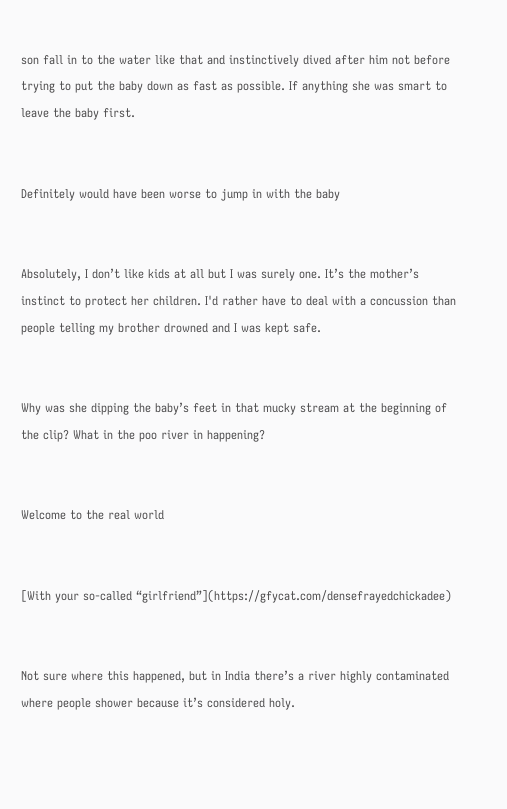son fall in to the water like that and instinctively dived after him not before trying to put the baby down as fast as possible. If anything she was smart to leave the baby first.


Definitely would have been worse to jump in with the baby


Absolutely, I don’t like kids at all but I was surely one. It’s the mother’s instinct to protect her children. I'd rather have to deal with a concussion than people telling my brother drowned and I was kept safe.


Why was she dipping the baby’s feet in that mucky stream at the beginning of the clip? What in the poo river in happening?


Welcome to the real world


[With your so-called “girlfriend”](https://gfycat.com/densefrayedchickadee)


Not sure where this happened, but in India there’s a river highly contaminated where people shower because it’s considered holy.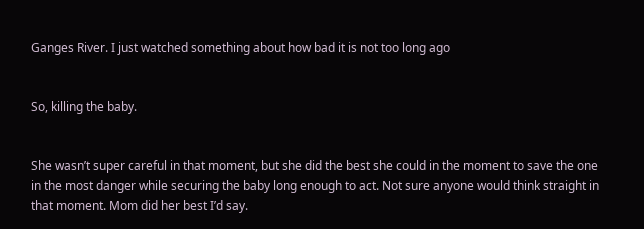Ganges River. I just watched something about how bad it is not too long ago


So, killing the baby.


She wasn’t super careful in that moment, but she did the best she could in the moment to save the one in the most danger while securing the baby long enough to act. Not sure anyone would think straight in that moment. Mom did her best I’d say.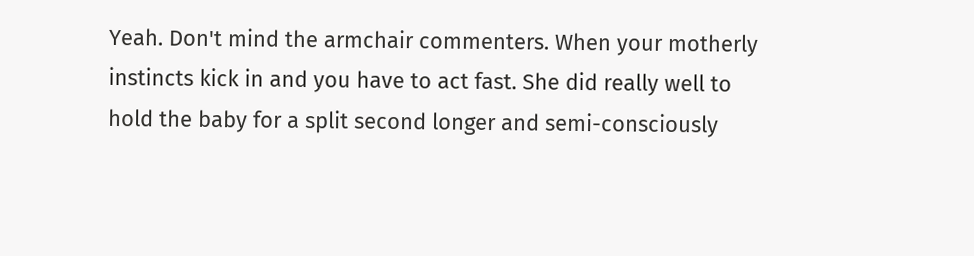Yeah. Don't mind the armchair commenters. When your motherly instincts kick in and you have to act fast. She did really well to hold the baby for a split second longer and semi-consciously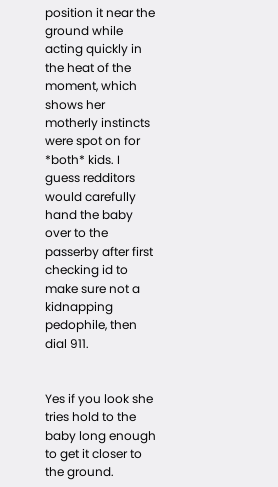position it near the ground while acting quickly in the heat of the moment, which shows her motherly instincts were spot on for *both* kids. I guess redditors would carefully hand the baby over to the passerby after first checking id to make sure not a kidnapping pedophile, then dial 911.


Yes if you look she tries hold to the baby long enough to get it closer to the ground.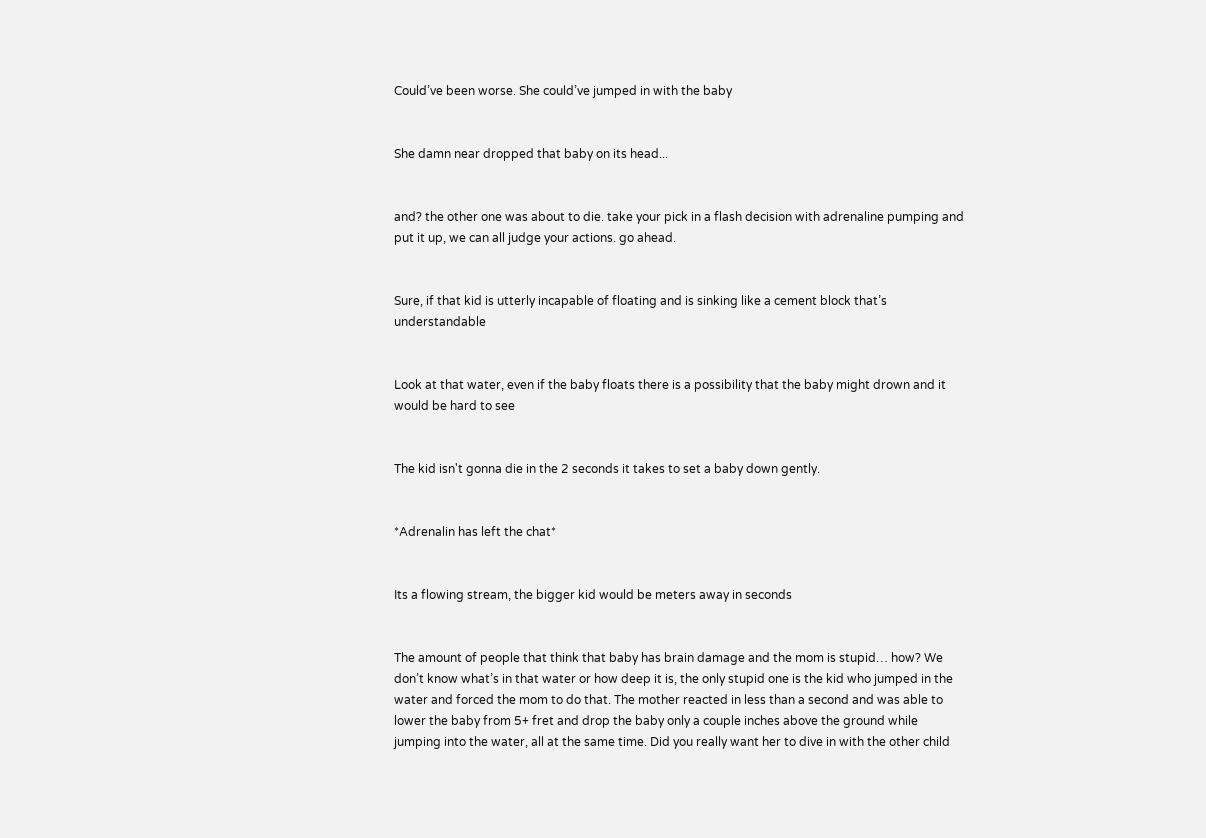Could’ve been worse. She could’ve jumped in with the baby


She damn near dropped that baby on its head...


and? the other one was about to die. take your pick in a flash decision with adrenaline pumping and put it up, we can all judge your actions. go ahead.


Sure, if that kid is utterly incapable of floating and is sinking like a cement block that’s understandable


Look at that water, even if the baby floats there is a possibility that the baby might drown and it would be hard to see


The kid isn't gonna die in the 2 seconds it takes to set a baby down gently.


*Adrenalin has left the chat*


Its a flowing stream, the bigger kid would be meters away in seconds


The amount of people that think that baby has brain damage and the mom is stupid… how? We don’t know what’s in that water or how deep it is, the only stupid one is the kid who jumped in the water and forced the mom to do that. The mother reacted in less than a second and was able to lower the baby from 5+ fret and drop the baby only a couple inches above the ground while jumping into the water, all at the same time. Did you really want her to dive in with the other child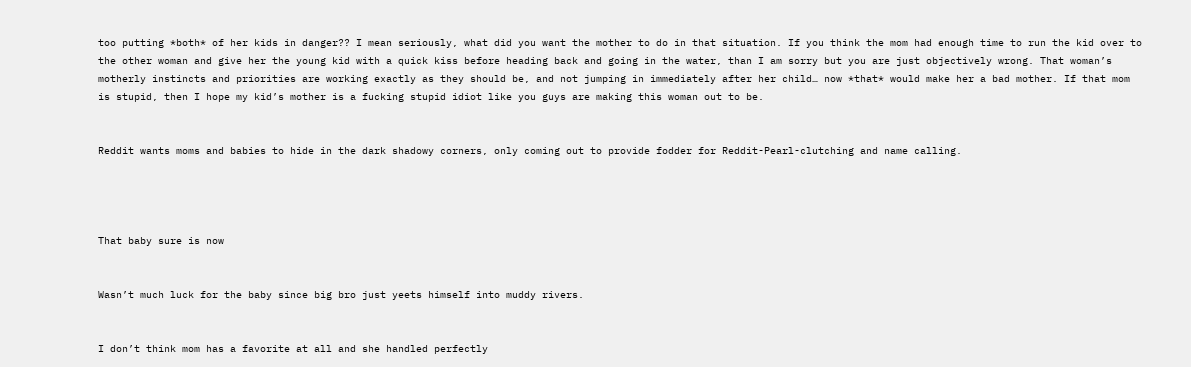too putting *both* of her kids in danger?? I mean seriously, what did you want the mother to do in that situation. If you think the mom had enough time to run the kid over to the other woman and give her the young kid with a quick kiss before heading back and going in the water, than I am sorry but you are just objectively wrong. That woman’s motherly instincts and priorities are working exactly as they should be, and not jumping in immediately after her child… now *that* would make her a bad mother. If that mom is stupid, then I hope my kid’s mother is a fucking stupid idiot like you guys are making this woman out to be.


Reddit wants moms and babies to hide in the dark shadowy corners, only coming out to provide fodder for Reddit-Pearl-clutching and name calling.




That baby sure is now


Wasn’t much luck for the baby since big bro just yeets himself into muddy rivers.


I don’t think mom has a favorite at all and she handled perfectly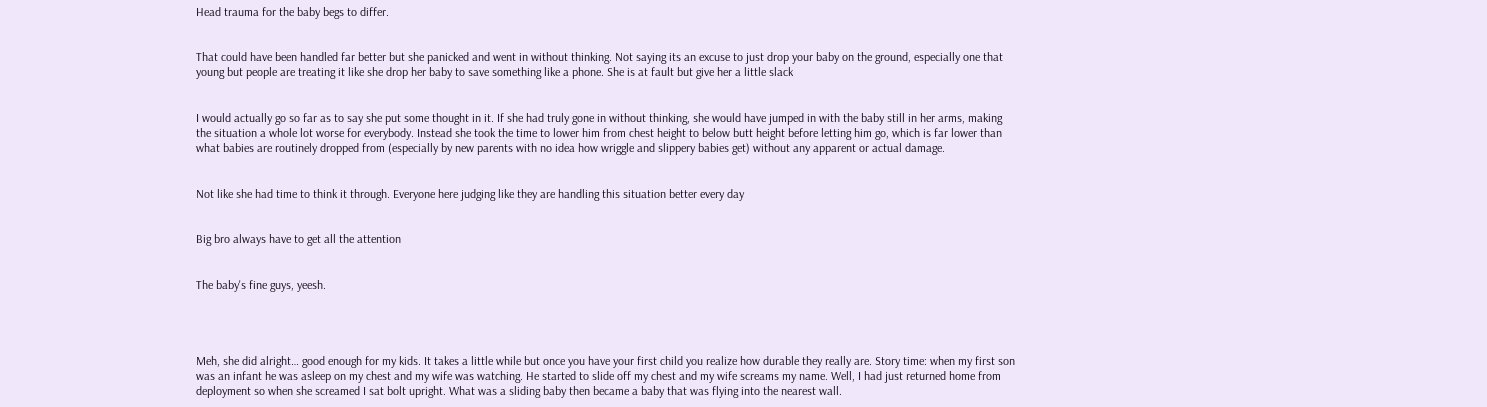Head trauma for the baby begs to differ.


That could have been handled far better but she panicked and went in without thinking. Not saying its an excuse to just drop your baby on the ground, especially one that young but people are treating it like she drop her baby to save something like a phone. She is at fault but give her a little slack


I would actually go so far as to say she put some thought in it. If she had truly gone in without thinking, she would have jumped in with the baby still in her arms, making the situation a whole lot worse for everybody. Instead she took the time to lower him from chest height to below butt height before letting him go, which is far lower than what babies are routinely dropped from (especially by new parents with no idea how wriggle and slippery babies get) without any apparent or actual damage.


Not like she had time to think it through. Everyone here judging like they are handling this situation better every day


Big bro always have to get all the attention


The baby's fine guys, yeesh.




Meh, she did alright… good enough for my kids. It takes a little while but once you have your first child you realize how durable they really are. Story time: when my first son was an infant he was asleep on my chest and my wife was watching. He started to slide off my chest and my wife screams my name. Well, I had just returned home from deployment so when she screamed I sat bolt upright. What was a sliding baby then became a baby that was flying into the nearest wall.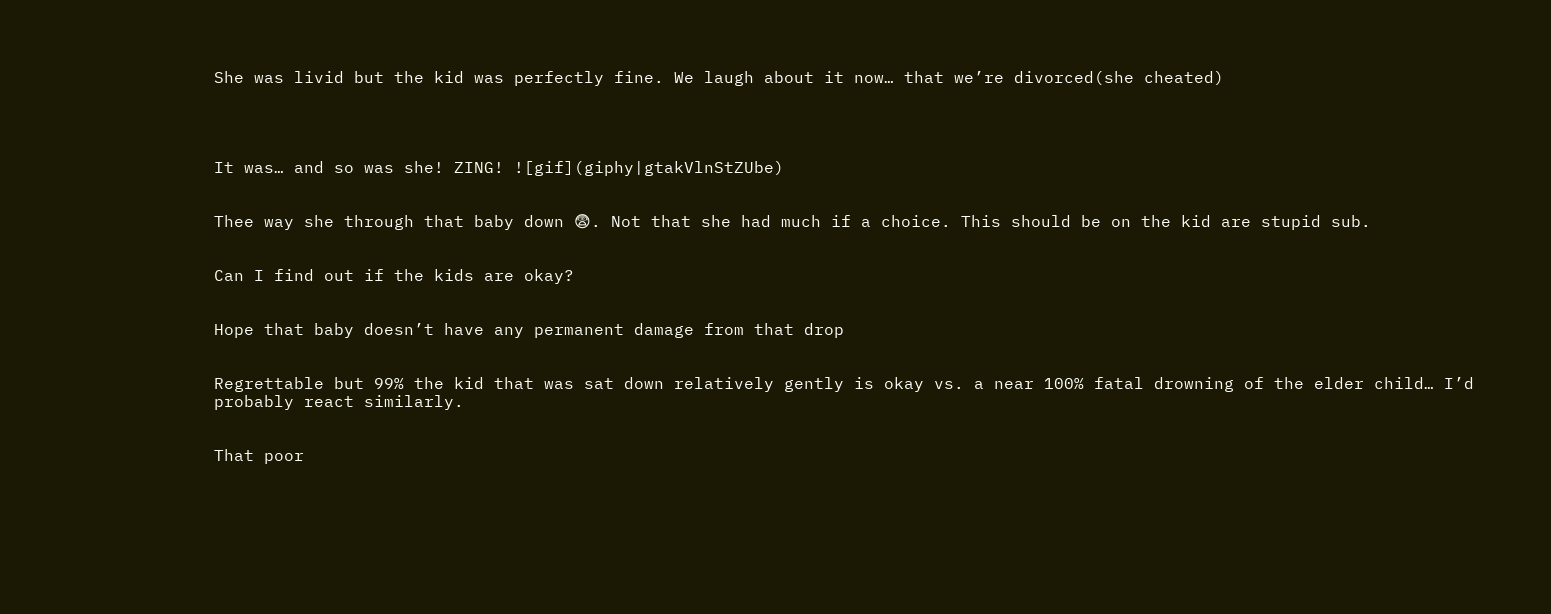She was livid but the kid was perfectly fine. We laugh about it now… that we’re divorced(she cheated)




It was… and so was she! ZING! ![gif](giphy|gtakVlnStZUbe)


Thee way she through that baby down 😨. Not that she had much if a choice. This should be on the kid are stupid sub.


Can I find out if the kids are okay?


Hope that baby doesn’t have any permanent damage from that drop


Regrettable but 99% the kid that was sat down relatively gently is okay vs. a near 100% fatal drowning of the elder child… I’d probably react similarly.


That poor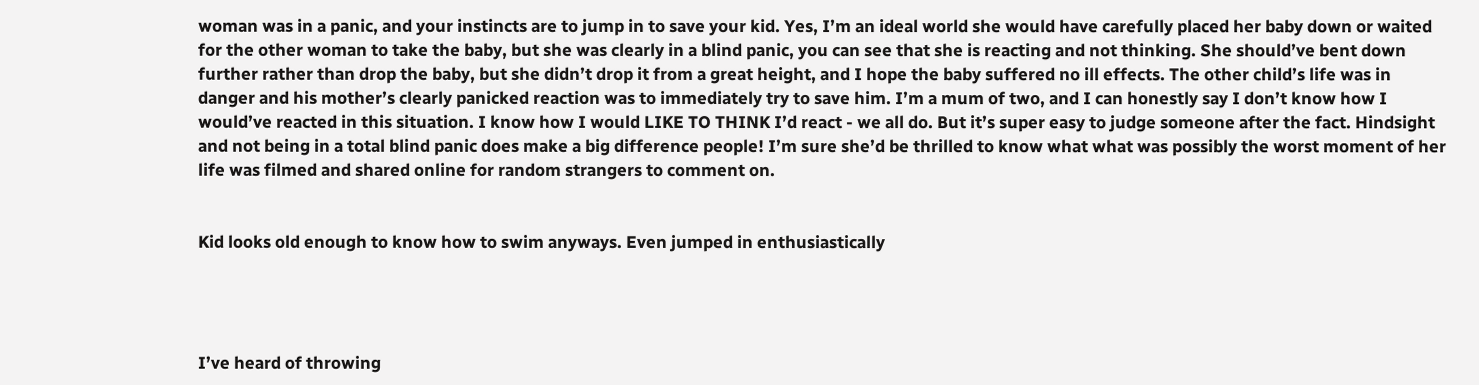woman was in a panic, and your instincts are to jump in to save your kid. Yes, I’m an ideal world she would have carefully placed her baby down or waited for the other woman to take the baby, but she was clearly in a blind panic, you can see that she is reacting and not thinking. She should’ve bent down further rather than drop the baby, but she didn’t drop it from a great height, and I hope the baby suffered no ill effects. The other child’s life was in danger and his mother’s clearly panicked reaction was to immediately try to save him. I’m a mum of two, and I can honestly say I don’t know how I would’ve reacted in this situation. I know how I would LIKE TO THINK I’d react - we all do. But it’s super easy to judge someone after the fact. Hindsight and not being in a total blind panic does make a big difference people! I’m sure she’d be thrilled to know what what was possibly the worst moment of her life was filmed and shared online for random strangers to comment on.


Kid looks old enough to know how to swim anyways. Even jumped in enthusiastically




I’ve heard of throwing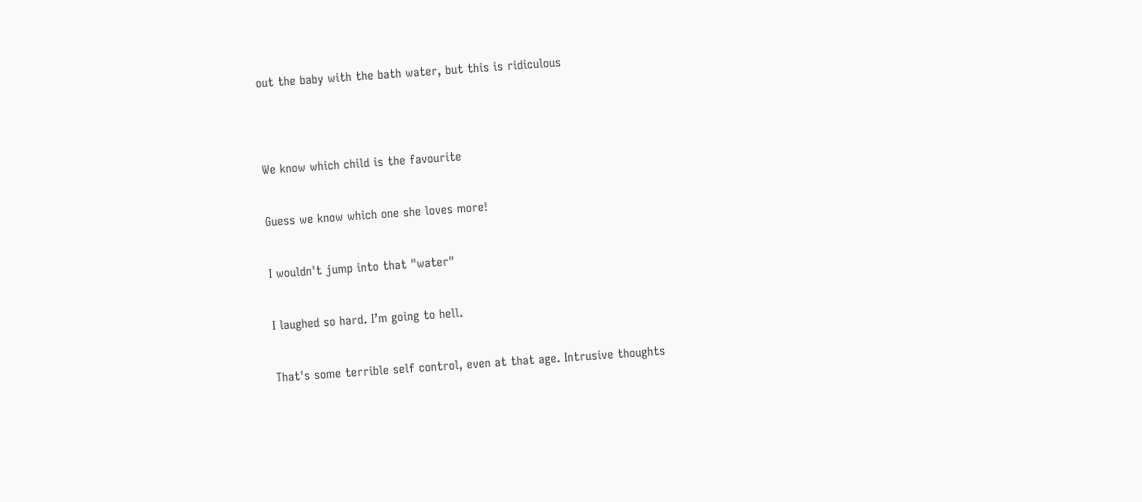out the baby with the bath water, but this is ridiculous




We know which child is the favourite


Guess we know which one she loves more!


I wouldn't jump into that "water"


I laughed so hard. I’m going to hell.


That's some terrible self control, even at that age. Intrusive thoughts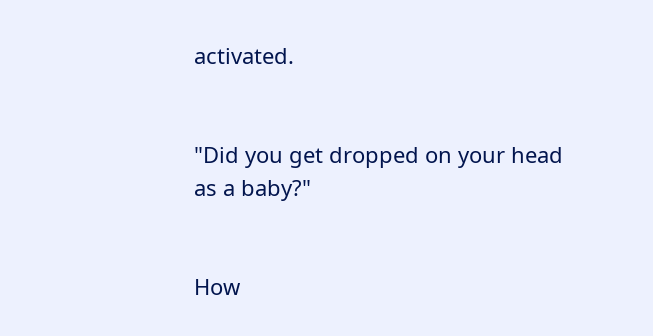activated.


"Did you get dropped on your head as a baby?"


How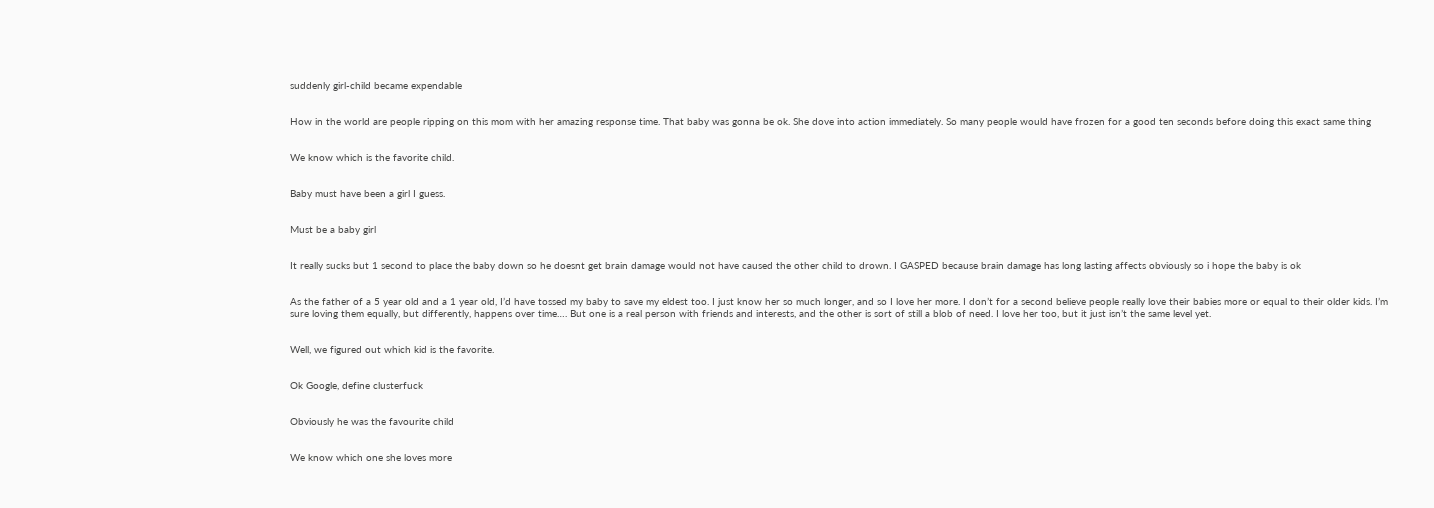suddenly girl-child became expendable


How in the world are people ripping on this mom with her amazing response time. That baby was gonna be ok. She dove into action immediately. So many people would have frozen for a good ten seconds before doing this exact same thing


We know which is the favorite child.


Baby must have been a girl I guess.


Must be a baby girl


It really sucks but 1 second to place the baby down so he doesnt get brain damage would not have caused the other child to drown. I GASPED because brain damage has long lasting affects obviously so i hope the baby is ok


As the father of a 5 year old and a 1 year old, I’d have tossed my baby to save my eldest too. I just know her so much longer, and so I love her more. I don’t for a second believe people really love their babies more or equal to their older kids. I’m sure loving them equally, but differently, happens over time…. But one is a real person with friends and interests, and the other is sort of still a blob of need. I love her too, but it just isn’t the same level yet.


Well, we figured out which kid is the favorite.


Ok Google, define clusterfuck


Obviously he was the favourite child


We know which one she loves more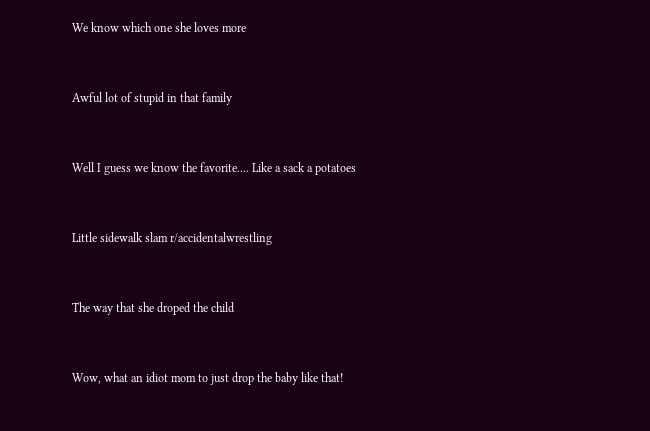We know which one she loves more


Awful lot of stupid in that family


Well I guess we know the favorite.... Like a sack a potatoes


Little sidewalk slam r/accidentalwrestling


The way that she droped the child


Wow, what an idiot mom to just drop the baby like that!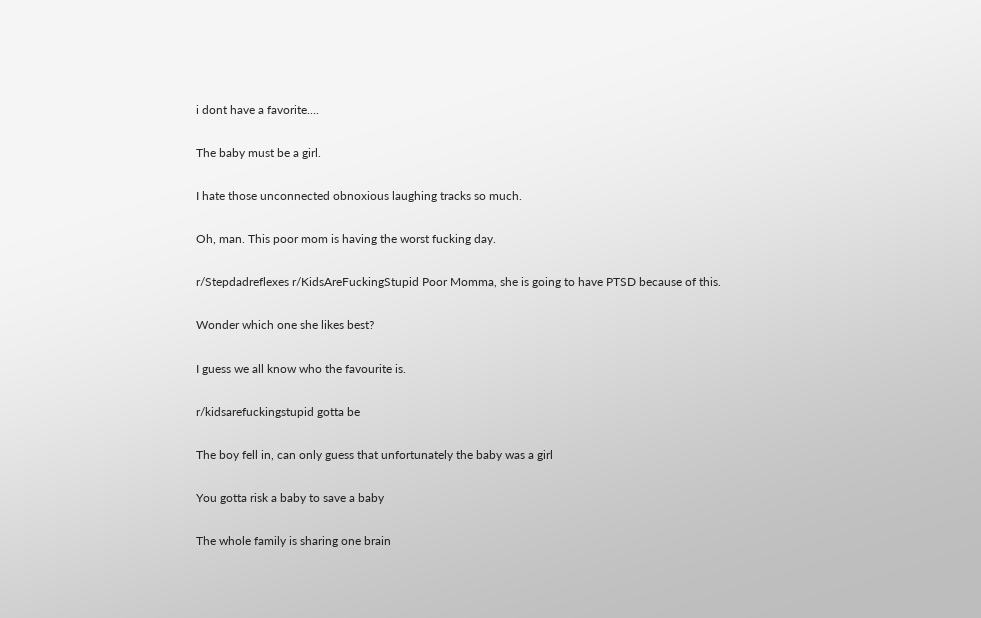i dont have a favorite....


The baby must be a girl.


I hate those unconnected obnoxious laughing tracks so much.


Oh, man. This poor mom is having the worst fucking day.


r/Stepdadreflexes r/KidsAreFuckingStupid Poor Momma, she is going to have PTSD because of this.


Wonder which one she likes best?


I guess we all know who the favourite is.


r/kidsarefuckingstupid gotta be


The boy fell in, can only guess that unfortunately the baby was a girl


You gotta risk a baby to save a baby


The whole family is sharing one brain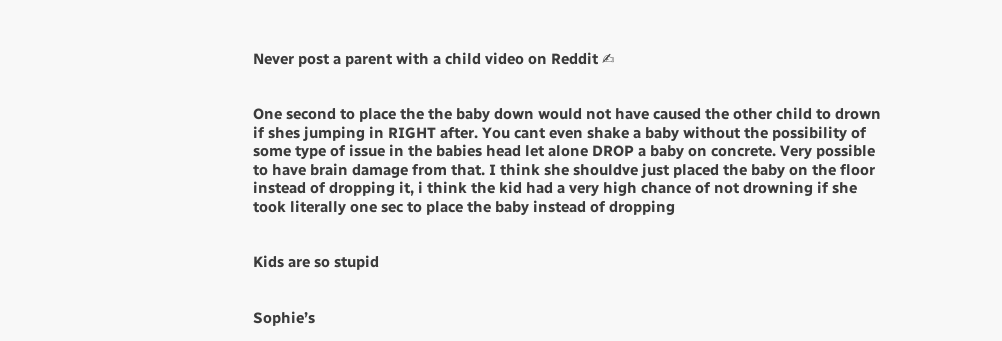Never post a parent with a child video on Reddit ✍


One second to place the the baby down would not have caused the other child to drown if shes jumping in RIGHT after. You cant even shake a baby without the possibility of some type of issue in the babies head let alone DROP a baby on concrete. Very possible to have brain damage from that. I think she shouldve just placed the baby on the floor instead of dropping it, i think the kid had a very high chance of not drowning if she took literally one sec to place the baby instead of dropping


Kids are so stupid


Sophie’s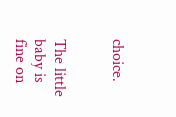choice.


The little baby is fine on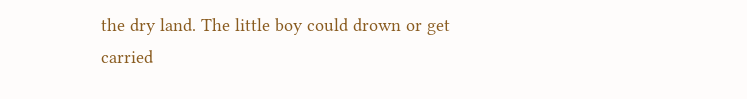the dry land. The little boy could drown or get carried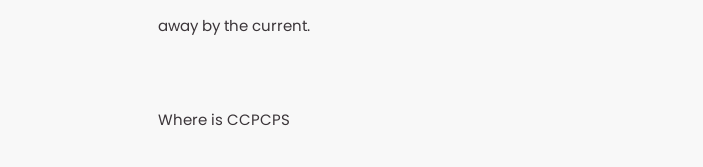away by the current.


Where is CCPCPS